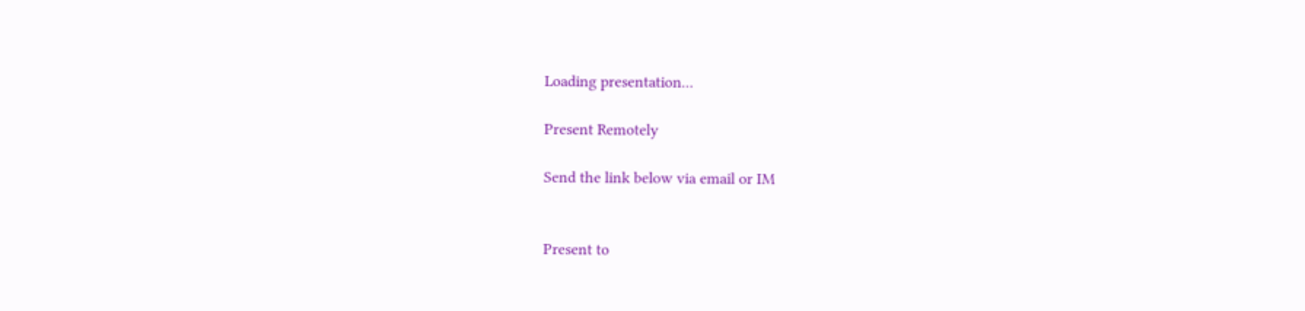Loading presentation...

Present Remotely

Send the link below via email or IM


Present to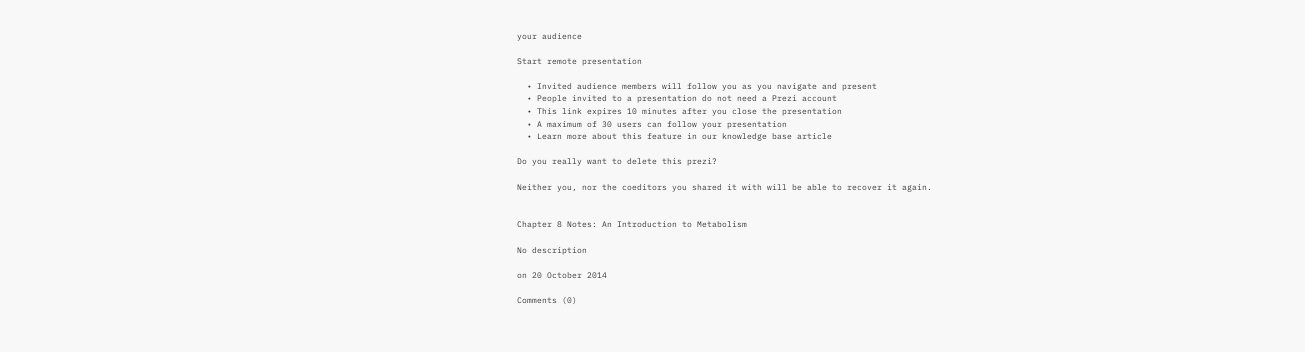your audience

Start remote presentation

  • Invited audience members will follow you as you navigate and present
  • People invited to a presentation do not need a Prezi account
  • This link expires 10 minutes after you close the presentation
  • A maximum of 30 users can follow your presentation
  • Learn more about this feature in our knowledge base article

Do you really want to delete this prezi?

Neither you, nor the coeditors you shared it with will be able to recover it again.


Chapter 8 Notes: An Introduction to Metabolism

No description

on 20 October 2014

Comments (0)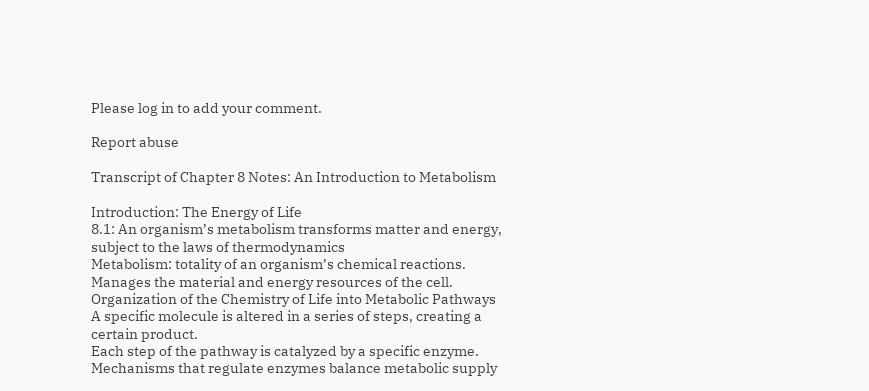Please log in to add your comment.

Report abuse

Transcript of Chapter 8 Notes: An Introduction to Metabolism

Introduction: The Energy of Life
8.1: An organism’s metabolism transforms matter and energy, subject to the laws of thermodynamics
Metabolism: totality of an organism’s chemical reactions. Manages the material and energy resources of the cell.
Organization of the Chemistry of Life into Metabolic Pathways
A specific molecule is altered in a series of steps, creating a certain product.
Each step of the pathway is catalyzed by a specific enzyme.
Mechanisms that regulate enzymes balance metabolic supply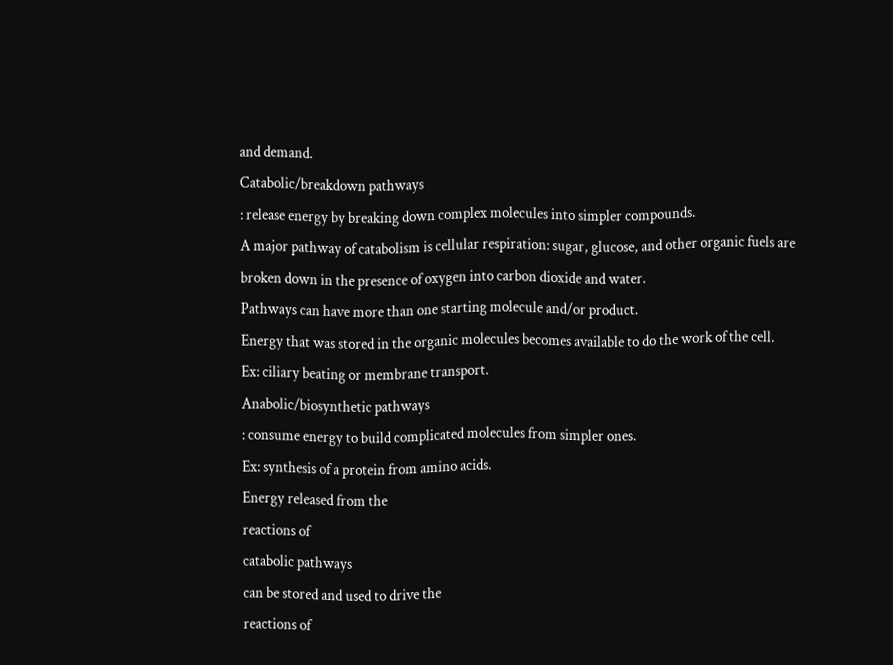and demand.
Catabolic/breakdown pathways
: release energy by breaking down complex molecules into simpler compounds.
A major pathway of catabolism is cellular respiration: sugar, glucose, and other organic fuels are broken down in the presence of oxygen into carbon dioxide and water.
Pathways can have more than one starting molecule and/or product.
Energy that was stored in the organic molecules becomes available to do the work of the cell.
Ex: ciliary beating or membrane transport.
Anabolic/biosynthetic pathways
: consume energy to build complicated molecules from simpler ones.
Ex: synthesis of a protein from amino acids.
Energy released from the
reactions of
catabolic pathways
can be stored and used to drive the
reactions of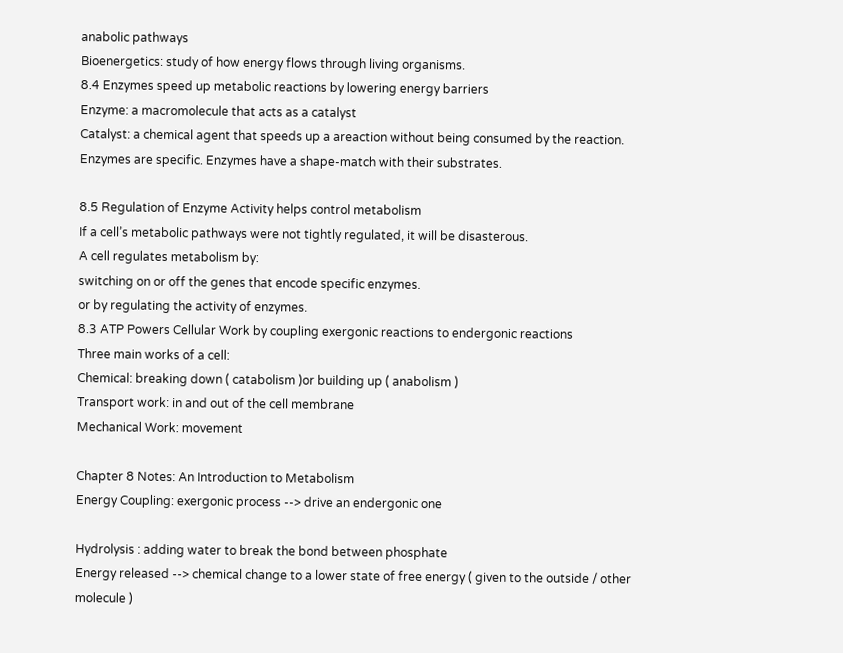anabolic pathways
Bioenergetics: study of how energy flows through living organisms.
8.4 Enzymes speed up metabolic reactions by lowering energy barriers
Enzyme: a macromolecule that acts as a catalyst
Catalyst: a chemical agent that speeds up a areaction without being consumed by the reaction.
Enzymes are specific. Enzymes have a shape-match with their substrates.

8.5 Regulation of Enzyme Activity helps control metabolism
If a cell’s metabolic pathways were not tightly regulated, it will be disasterous.
A cell regulates metabolism by:
switching on or off the genes that encode specific enzymes.
or by regulating the activity of enzymes.
8.3 ATP Powers Cellular Work by coupling exergonic reactions to endergonic reactions
Three main works of a cell:
Chemical: breaking down ( catabolism )or building up ( anabolism )
Transport work: in and out of the cell membrane
Mechanical Work: movement

Chapter 8 Notes: An Introduction to Metabolism
Energy Coupling: exergonic process --> drive an endergonic one

Hydrolysis : adding water to break the bond between phosphate
Energy released --> chemical change to a lower state of free energy ( given to the outside / other molecule )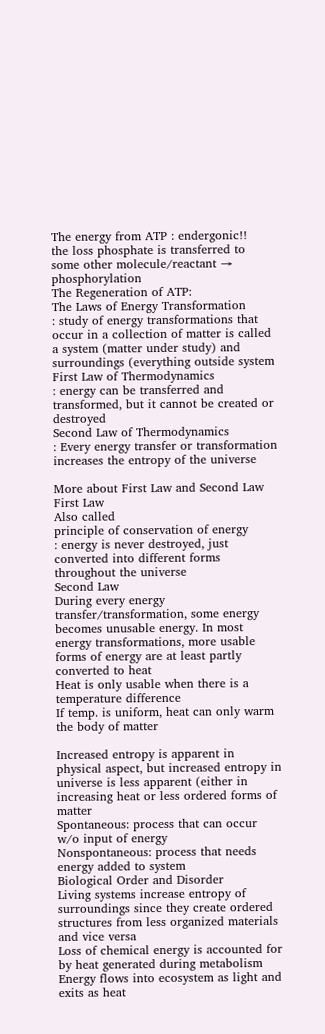The energy from ATP : endergonic!!
the loss phosphate is transferred to some other molecule/reactant → phosphorylation
The Regeneration of ATP:
The Laws of Energy Transformation
: study of energy transformations that occur in a collection of matter is called a system (matter under study) and surroundings (everything outside system
First Law of Thermodynamics
: energy can be transferred and transformed, but it cannot be created or destroyed
Second Law of Thermodynamics
: Every energy transfer or transformation increases the entropy of the universe

More about First Law and Second Law
First Law
Also called
principle of conservation of energy
: energy is never destroyed, just converted into different forms throughout the universe
Second Law
During every energy transfer/transformation, some energy becomes unusable energy. In most energy transformations, more usable forms of energy are at least partly converted to heat
Heat is only usable when there is a temperature difference
If temp. is uniform, heat can only warm the body of matter

Increased entropy is apparent in physical aspect, but increased entropy in universe is less apparent (either in increasing heat or less ordered forms of matter
Spontaneous: process that can occur w/o input of energy
Nonspontaneous: process that needs energy added to system
Biological Order and Disorder
Living systems increase entropy of surroundings since they create ordered structures from less organized materials and vice versa
Loss of chemical energy is accounted for by heat generated during metabolism
Energy flows into ecosystem as light and exits as heat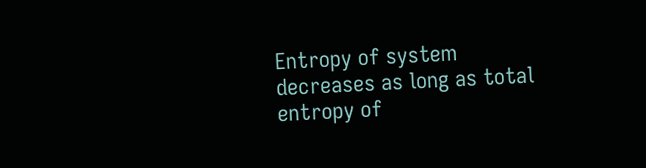Entropy of system decreases as long as total entropy of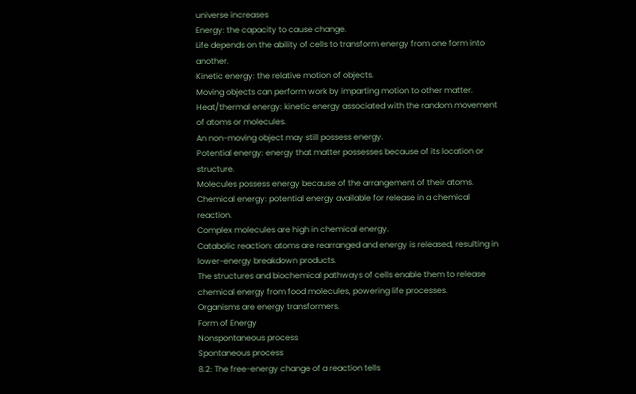universe increases
Energy: the capacity to cause change.
Life depends on the ability of cells to transform energy from one form into another.
Kinetic energy: the relative motion of objects.
Moving objects can perform work by imparting motion to other matter.
Heat/thermal energy: kinetic energy associated with the random movement of atoms or molecules.
An non-moving object may still possess energy.
Potential energy: energy that matter possesses because of its location or structure.
Molecules possess energy because of the arrangement of their atoms.
Chemical energy: potential energy available for release in a chemical reaction.
Complex molecules are high in chemical energy.
Catabolic reaction: atoms are rearranged and energy is released, resulting in lower-energy breakdown products.
The structures and biochemical pathways of cells enable them to release chemical energy from food molecules, powering life processes.
Organisms are energy transformers.
Form of Energy
Nonspontaneous process
Spontaneous process
8.2: The free-energy change of a reaction tells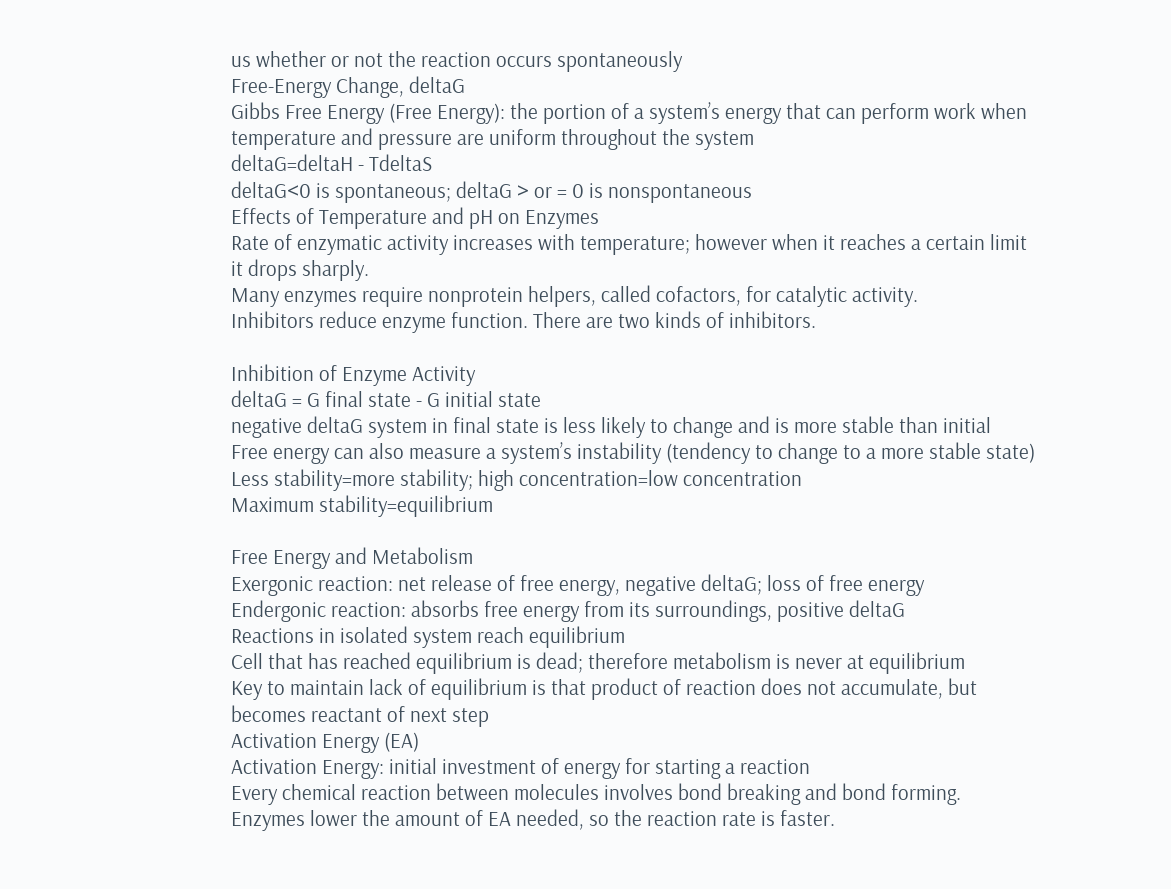us whether or not the reaction occurs spontaneously
Free-Energy Change, deltaG
Gibbs Free Energy (Free Energy): the portion of a system’s energy that can perform work when temperature and pressure are uniform throughout the system
deltaG=deltaH - TdeltaS
deltaG<0 is spontaneous; deltaG > or = 0 is nonspontaneous
Effects of Temperature and pH on Enzymes
Rate of enzymatic activity increases with temperature; however when it reaches a certain limit it drops sharply.
Many enzymes require nonprotein helpers, called cofactors, for catalytic activity.
Inhibitors reduce enzyme function. There are two kinds of inhibitors.

Inhibition of Enzyme Activity
deltaG = G final state - G initial state
negative deltaG system in final state is less likely to change and is more stable than initial
Free energy can also measure a system’s instability (tendency to change to a more stable state)
Less stability=more stability; high concentration=low concentration
Maximum stability=equilibrium

Free Energy and Metabolism
Exergonic reaction: net release of free energy, negative deltaG; loss of free energy
Endergonic reaction: absorbs free energy from its surroundings, positive deltaG
Reactions in isolated system reach equilibrium
Cell that has reached equilibrium is dead; therefore metabolism is never at equilibrium
Key to maintain lack of equilibrium is that product of reaction does not accumulate, but becomes reactant of next step
Activation Energy (EA)
Activation Energy: initial investment of energy for starting a reaction
Every chemical reaction between molecules involves bond breaking and bond forming.
Enzymes lower the amount of EA needed, so the reaction rate is faster.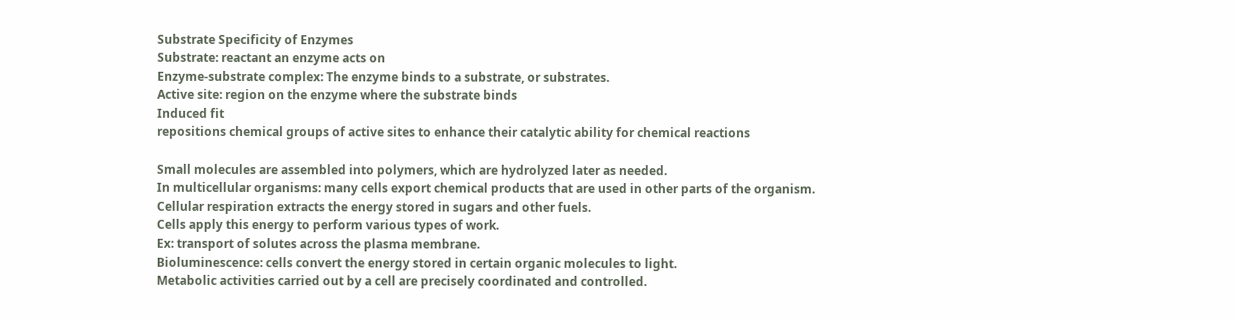Substrate Specificity of Enzymes
Substrate: reactant an enzyme acts on
Enzyme-substrate complex: The enzyme binds to a substrate, or substrates.
Active site: region on the enzyme where the substrate binds
Induced fit
repositions chemical groups of active sites to enhance their catalytic ability for chemical reactions

Small molecules are assembled into polymers, which are hydrolyzed later as needed.
In multicellular organisms: many cells export chemical products that are used in other parts of the organism.
Cellular respiration extracts the energy stored in sugars and other fuels.
Cells apply this energy to perform various types of work.
Ex: transport of solutes across the plasma membrane.
Bioluminescence: cells convert the energy stored in certain organic molecules to light.
Metabolic activities carried out by a cell are precisely coordinated and controlled.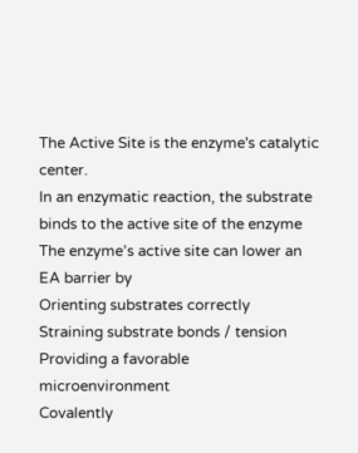The Active Site is the enzyme's catalytic center.
In an enzymatic reaction, the substrate binds to the active site of the enzyme
The enzyme’s active site can lower an EA barrier by
Orienting substrates correctly
Straining substrate bonds / tension
Providing a favorable microenvironment
Covalently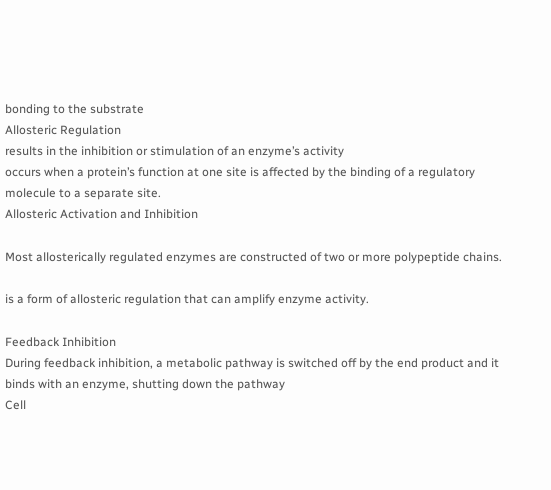bonding to the substrate
Allosteric Regulation
results in the inhibition or stimulation of an enzyme’s activity
occurs when a protein’s function at one site is affected by the binding of a regulatory molecule to a separate site.
Allosteric Activation and Inhibition

Most allosterically regulated enzymes are constructed of two or more polypeptide chains.

is a form of allosteric regulation that can amplify enzyme activity.

Feedback Inhibition
During feedback inhibition, a metabolic pathway is switched off by the end product and it binds with an enzyme, shutting down the pathway
Cell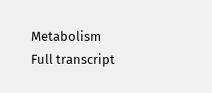Metabolism
Full transcript